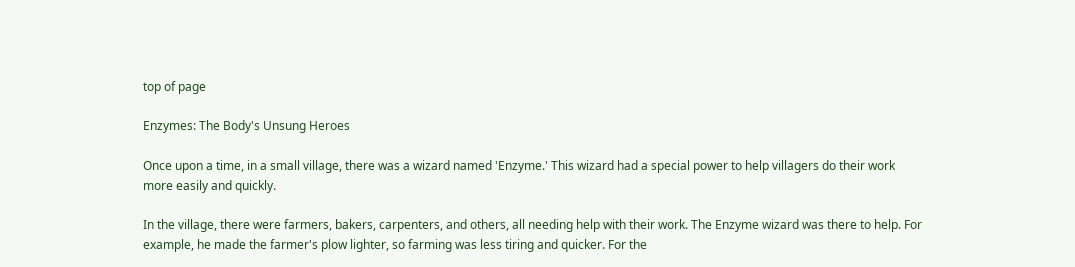top of page

Enzymes: The Body's Unsung Heroes

Once upon a time, in a small village, there was a wizard named 'Enzyme.' This wizard had a special power to help villagers do their work more easily and quickly.

In the village, there were farmers, bakers, carpenters, and others, all needing help with their work. The Enzyme wizard was there to help. For example, he made the farmer's plow lighter, so farming was less tiring and quicker. For the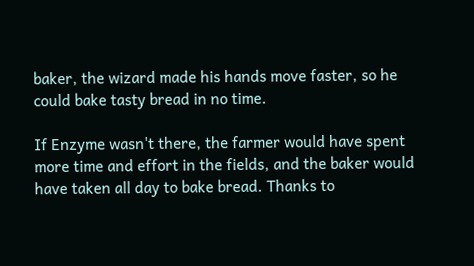baker, the wizard made his hands move faster, so he could bake tasty bread in no time.

If Enzyme wasn't there, the farmer would have spent more time and effort in the fields, and the baker would have taken all day to bake bread. Thanks to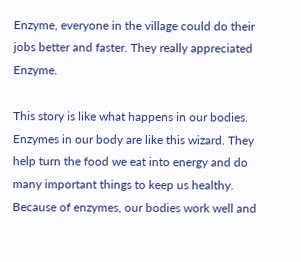Enzyme, everyone in the village could do their jobs better and faster. They really appreciated Enzyme.

This story is like what happens in our bodies. Enzymes in our body are like this wizard. They help turn the food we eat into energy and do many important things to keep us healthy. Because of enzymes, our bodies work well and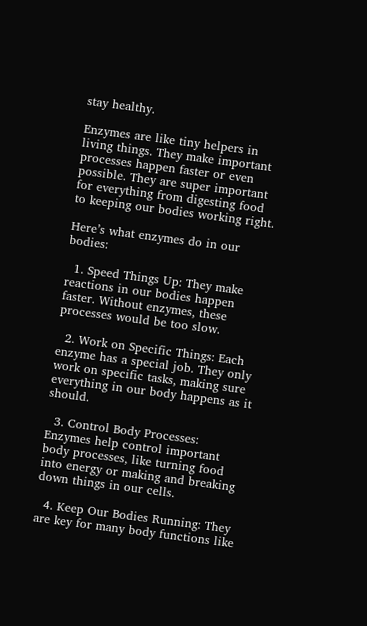stay healthy.

Enzymes are like tiny helpers in living things. They make important processes happen faster or even possible. They are super important for everything from digesting food to keeping our bodies working right.

Here’s what enzymes do in our bodies:

  1. Speed Things Up: They make reactions in our bodies happen faster. Without enzymes, these processes would be too slow.

  2. Work on Specific Things: Each enzyme has a special job. They only work on specific tasks, making sure everything in our body happens as it should.

  3. Control Body Processes: Enzymes help control important body processes, like turning food into energy or making and breaking down things in our cells.

  4. Keep Our Bodies Running: They are key for many body functions like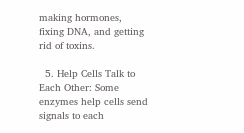making hormones, fixing DNA, and getting rid of toxins.

  5. Help Cells Talk to Each Other: Some enzymes help cells send signals to each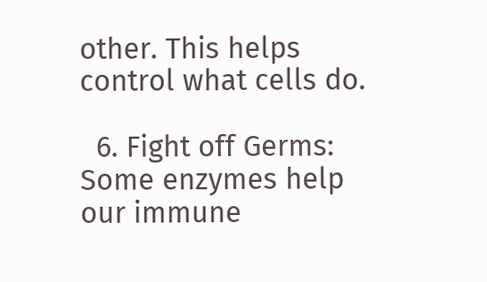other. This helps control what cells do.

  6. Fight off Germs: Some enzymes help our immune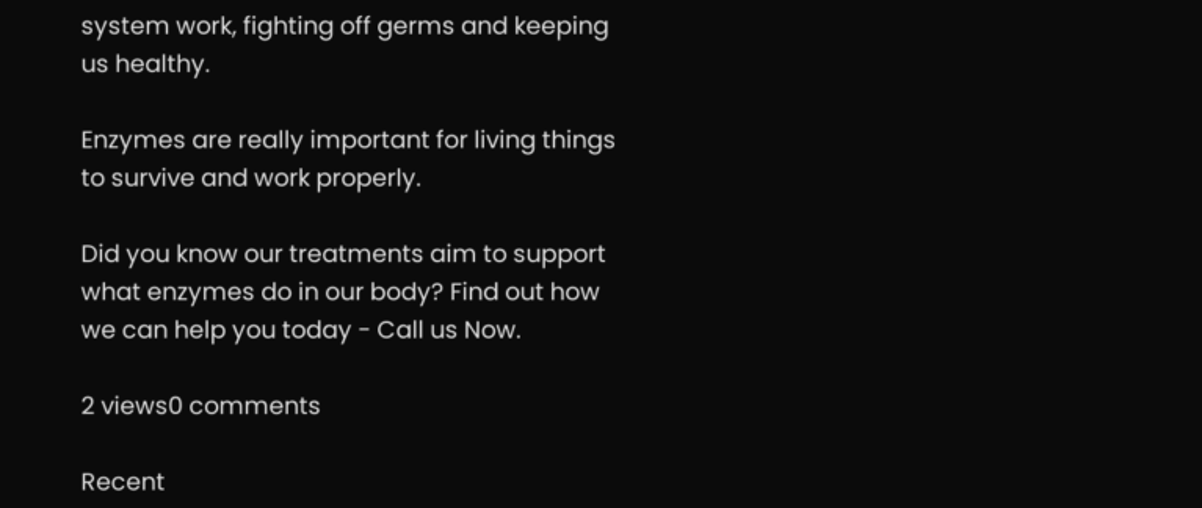system work, fighting off germs and keeping us healthy.

Enzymes are really important for living things to survive and work properly.

Did you know our treatments aim to support what enzymes do in our body? Find out how we can help you today - Call us Now.

2 views0 comments

Recent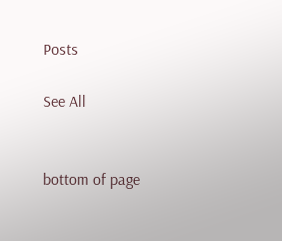Posts

See All


bottom of page